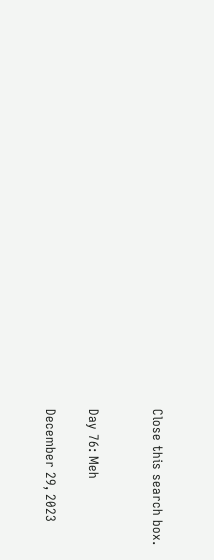Close this search box.


Day 76: Meh

December 29, 2023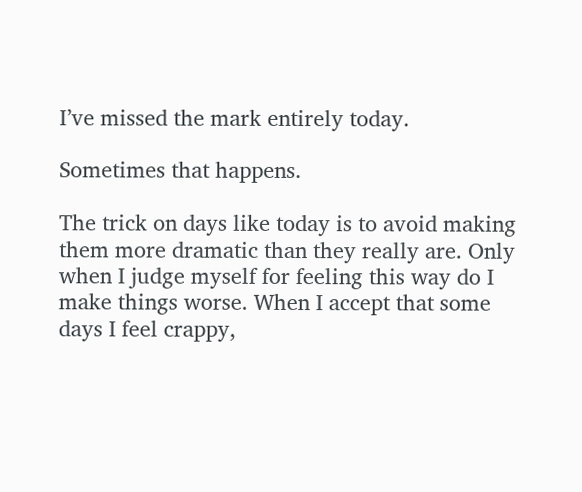I’ve missed the mark entirely today.

Sometimes that happens.

The trick on days like today is to avoid making them more dramatic than they really are. Only when I judge myself for feeling this way do I make things worse. When I accept that some days I feel crappy,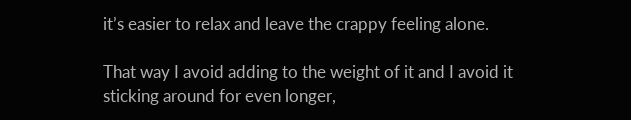it’s easier to relax and leave the crappy feeling alone.

That way I avoid adding to the weight of it and I avoid it sticking around for even longer,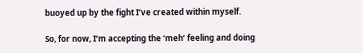buoyed up by the fight I’ve created within myself.

So, for now, I’m accepting the ‘meh’ feeling and doing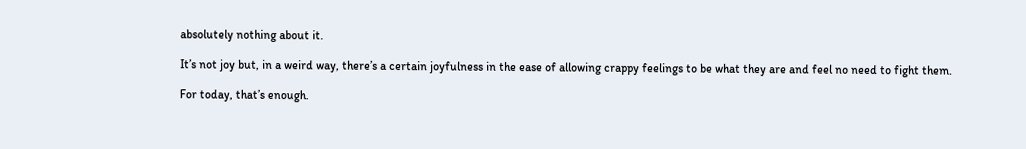absolutely nothing about it.

It’s not joy but, in a weird way, there’s a certain joyfulness in the ease of allowing crappy feelings to be what they are and feel no need to fight them.

For today, that’s enough.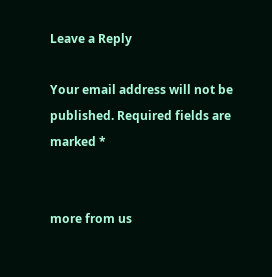Leave a Reply

Your email address will not be published. Required fields are marked *


more from us